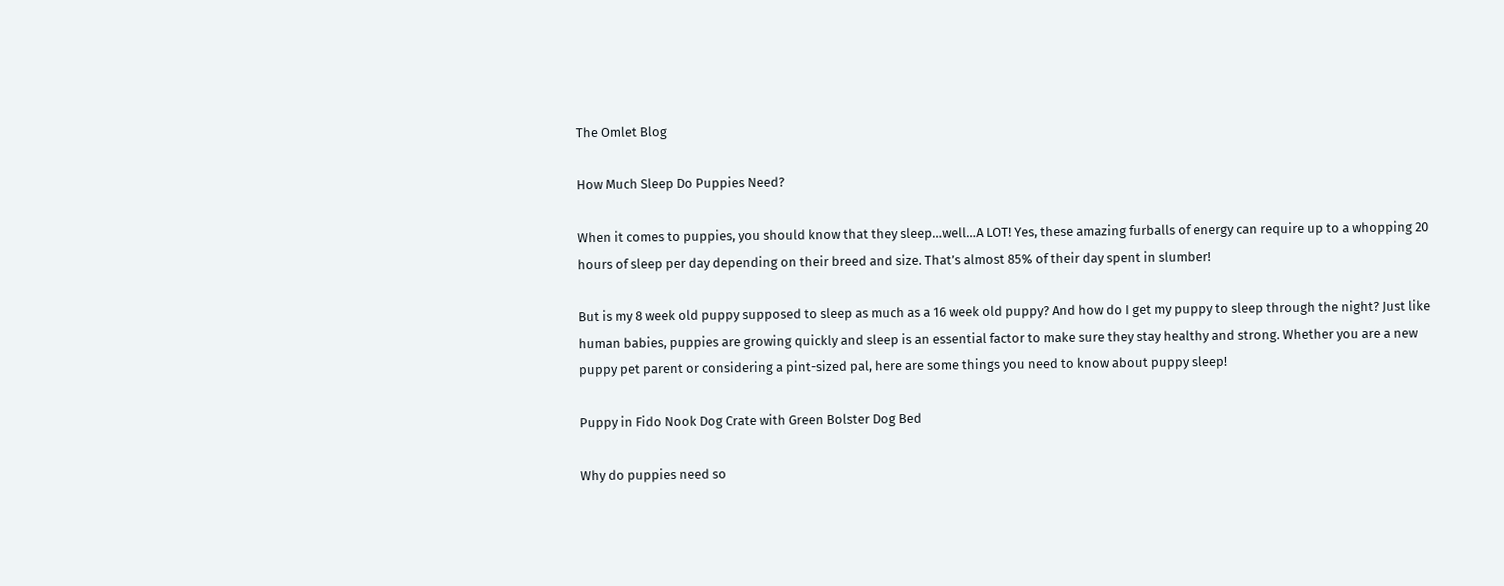The Omlet Blog

How Much Sleep Do Puppies Need?

When it comes to puppies, you should know that they sleep…well…A LOT! Yes, these amazing furballs of energy can require up to a whopping 20 hours of sleep per day depending on their breed and size. That’s almost 85% of their day spent in slumber!

But is my 8 week old puppy supposed to sleep as much as a 16 week old puppy? And how do I get my puppy to sleep through the night? Just like human babies, puppies are growing quickly and sleep is an essential factor to make sure they stay healthy and strong. Whether you are a new puppy pet parent or considering a pint-sized pal, here are some things you need to know about puppy sleep!

Puppy in Fido Nook Dog Crate with Green Bolster Dog Bed

Why do puppies need so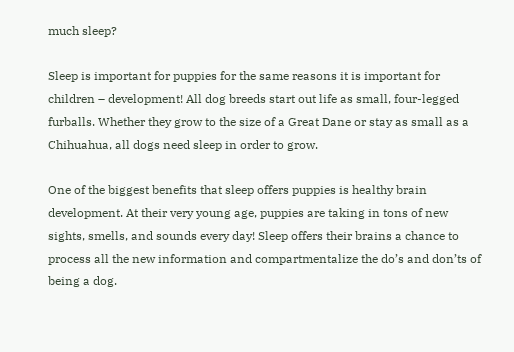much sleep?

Sleep is important for puppies for the same reasons it is important for children – development! All dog breeds start out life as small, four-legged furballs. Whether they grow to the size of a Great Dane or stay as small as a Chihuahua, all dogs need sleep in order to grow.

One of the biggest benefits that sleep offers puppies is healthy brain development. At their very young age, puppies are taking in tons of new sights, smells, and sounds every day! Sleep offers their brains a chance to process all the new information and compartmentalize the do’s and don’ts of being a dog.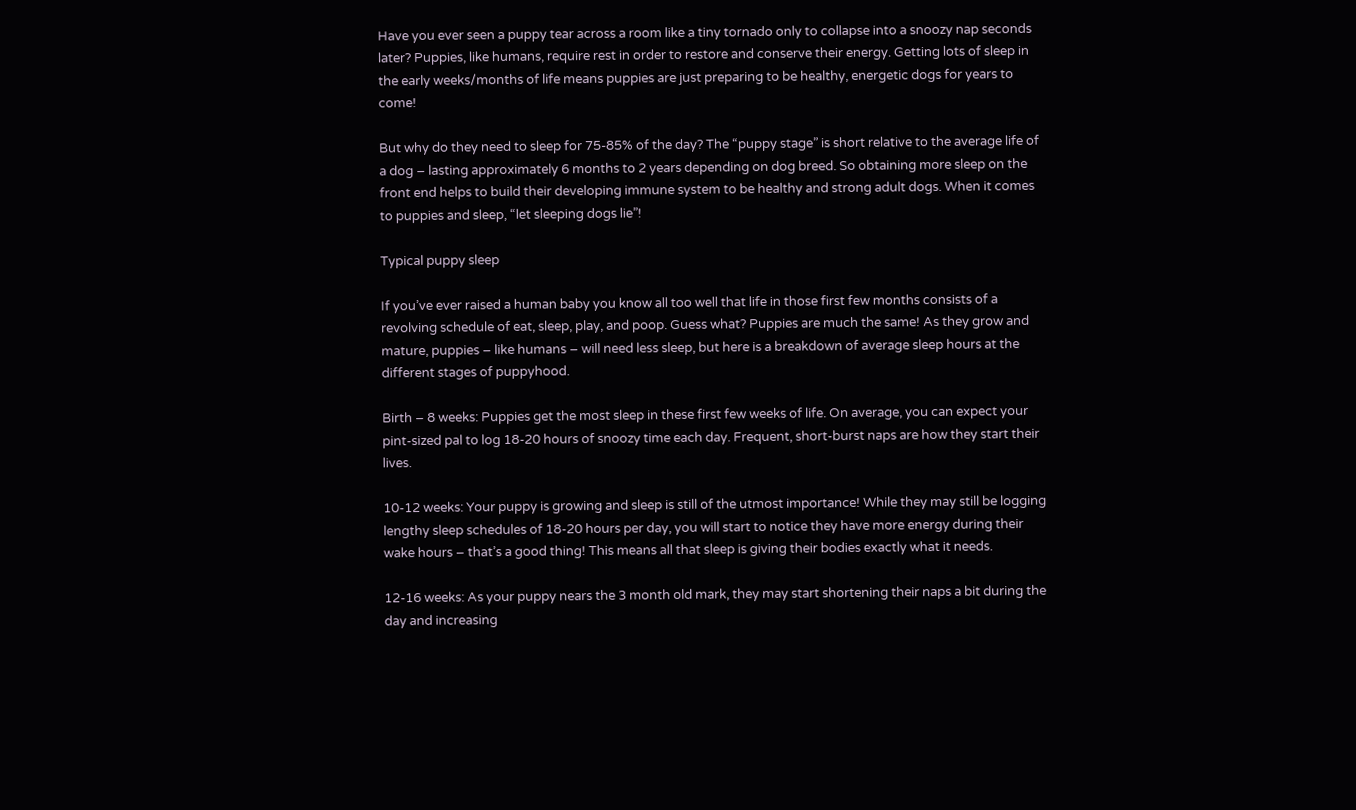Have you ever seen a puppy tear across a room like a tiny tornado only to collapse into a snoozy nap seconds later? Puppies, like humans, require rest in order to restore and conserve their energy. Getting lots of sleep in the early weeks/months of life means puppies are just preparing to be healthy, energetic dogs for years to come!

But why do they need to sleep for 75-85% of the day? The “puppy stage” is short relative to the average life of a dog – lasting approximately 6 months to 2 years depending on dog breed. So obtaining more sleep on the front end helps to build their developing immune system to be healthy and strong adult dogs. When it comes to puppies and sleep, “let sleeping dogs lie”!

Typical puppy sleep

If you’ve ever raised a human baby you know all too well that life in those first few months consists of a revolving schedule of eat, sleep, play, and poop. Guess what? Puppies are much the same! As they grow and mature, puppies – like humans – will need less sleep, but here is a breakdown of average sleep hours at the different stages of puppyhood.

Birth – 8 weeks: Puppies get the most sleep in these first few weeks of life. On average, you can expect your pint-sized pal to log 18-20 hours of snoozy time each day. Frequent, short-burst naps are how they start their lives.

10-12 weeks: Your puppy is growing and sleep is still of the utmost importance! While they may still be logging lengthy sleep schedules of 18-20 hours per day, you will start to notice they have more energy during their wake hours – that’s a good thing! This means all that sleep is giving their bodies exactly what it needs.

12-16 weeks: As your puppy nears the 3 month old mark, they may start shortening their naps a bit during the day and increasing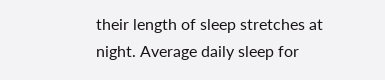their length of sleep stretches at night. Average daily sleep for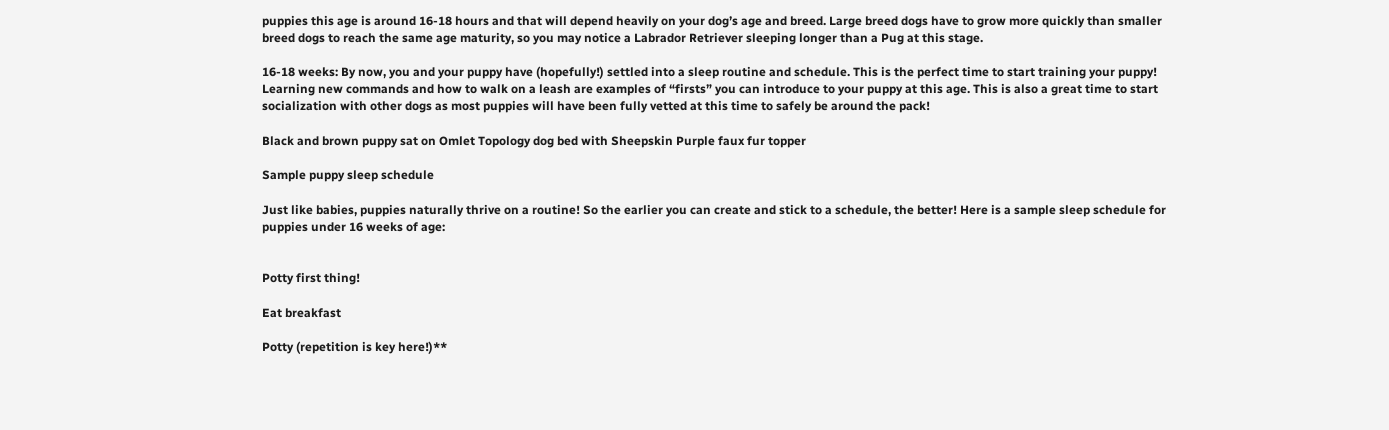puppies this age is around 16-18 hours and that will depend heavily on your dog’s age and breed. Large breed dogs have to grow more quickly than smaller breed dogs to reach the same age maturity, so you may notice a Labrador Retriever sleeping longer than a Pug at this stage.

16-18 weeks: By now, you and your puppy have (hopefully!) settled into a sleep routine and schedule. This is the perfect time to start training your puppy! Learning new commands and how to walk on a leash are examples of “firsts” you can introduce to your puppy at this age. This is also a great time to start socialization with other dogs as most puppies will have been fully vetted at this time to safely be around the pack!

Black and brown puppy sat on Omlet Topology dog bed with Sheepskin Purple faux fur topper

Sample puppy sleep schedule

Just like babies, puppies naturally thrive on a routine! So the earlier you can create and stick to a schedule, the better! Here is a sample sleep schedule for puppies under 16 weeks of age:


Potty first thing!

Eat breakfast

Potty (repetition is key here!)**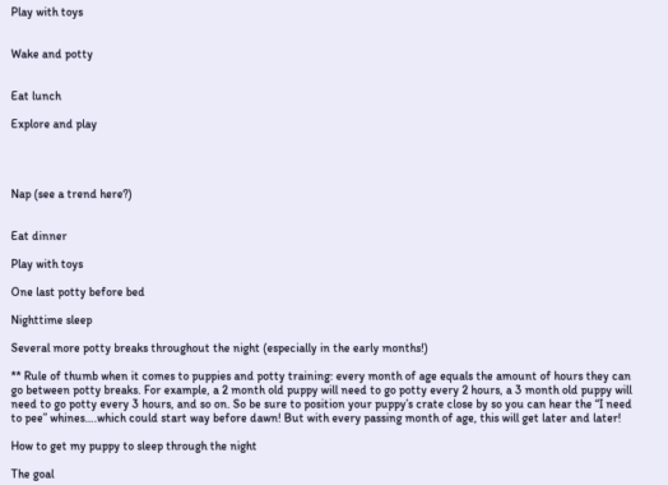Play with toys


Wake and potty


Eat lunch

Explore and play




Nap (see a trend here?)


Eat dinner

Play with toys

One last potty before bed

Nighttime sleep

Several more potty breaks throughout the night (especially in the early months!)

** Rule of thumb when it comes to puppies and potty training: every month of age equals the amount of hours they can go between potty breaks. For example, a 2 month old puppy will need to go potty every 2 hours, a 3 month old puppy will need to go potty every 3 hours, and so on. So be sure to position your puppy’s crate close by so you can hear the “I need to pee” whines….which could start way before dawn! But with every passing month of age, this will get later and later!

How to get my puppy to sleep through the night

The goal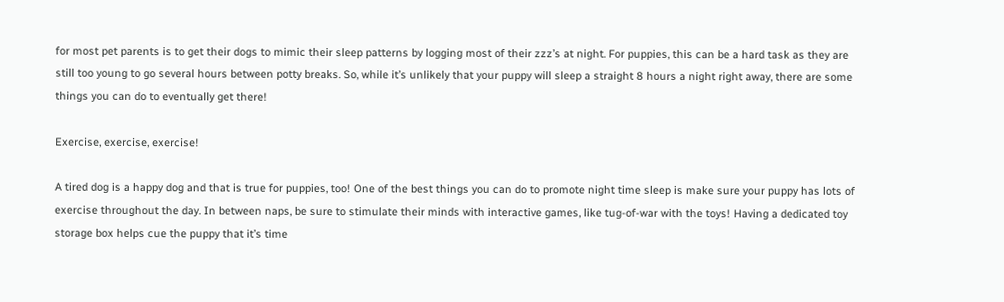for most pet parents is to get their dogs to mimic their sleep patterns by logging most of their zzz’s at night. For puppies, this can be a hard task as they are still too young to go several hours between potty breaks. So, while it’s unlikely that your puppy will sleep a straight 8 hours a night right away, there are some things you can do to eventually get there!

Exercise, exercise, exercise!

A tired dog is a happy dog and that is true for puppies, too! One of the best things you can do to promote night time sleep is make sure your puppy has lots of exercise throughout the day. In between naps, be sure to stimulate their minds with interactive games, like tug-of-war with the toys! Having a dedicated toy storage box helps cue the puppy that it’s time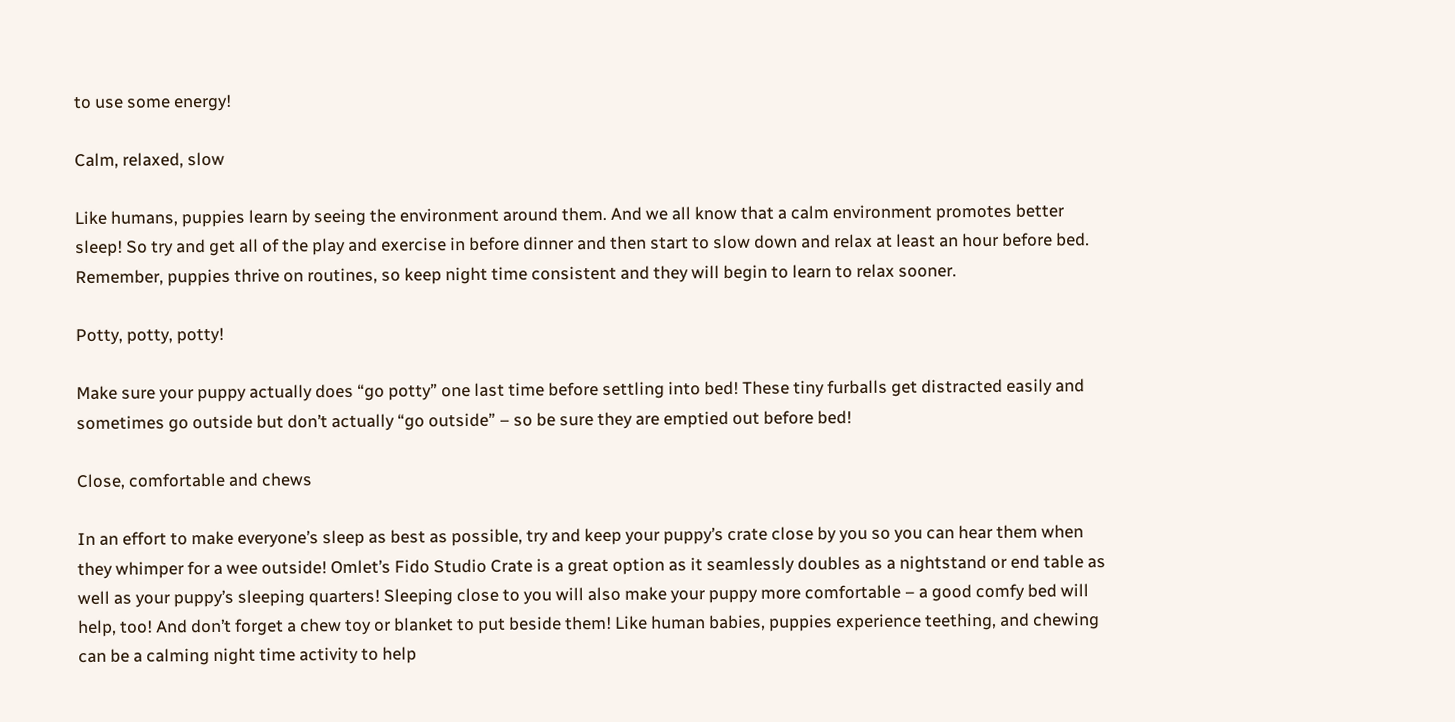to use some energy!

Calm, relaxed, slow

Like humans, puppies learn by seeing the environment around them. And we all know that a calm environment promotes better sleep! So try and get all of the play and exercise in before dinner and then start to slow down and relax at least an hour before bed. Remember, puppies thrive on routines, so keep night time consistent and they will begin to learn to relax sooner.

Potty, potty, potty!

Make sure your puppy actually does “go potty” one last time before settling into bed! These tiny furballs get distracted easily and sometimes go outside but don’t actually “go outside” – so be sure they are emptied out before bed!

Close, comfortable and chews

In an effort to make everyone’s sleep as best as possible, try and keep your puppy’s crate close by you so you can hear them when they whimper for a wee outside! Omlet’s Fido Studio Crate is a great option as it seamlessly doubles as a nightstand or end table as well as your puppy’s sleeping quarters! Sleeping close to you will also make your puppy more comfortable – a good comfy bed will help, too! And don’t forget a chew toy or blanket to put beside them! Like human babies, puppies experience teething, and chewing can be a calming night time activity to help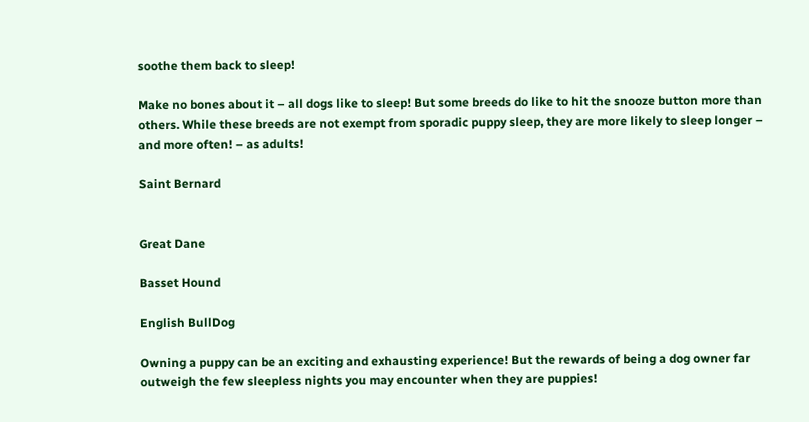soothe them back to sleep!

Make no bones about it – all dogs like to sleep! But some breeds do like to hit the snooze button more than others. While these breeds are not exempt from sporadic puppy sleep, they are more likely to sleep longer – and more often! – as adults!

Saint Bernard


Great Dane

Basset Hound

English BullDog

Owning a puppy can be an exciting and exhausting experience! But the rewards of being a dog owner far outweigh the few sleepless nights you may encounter when they are puppies!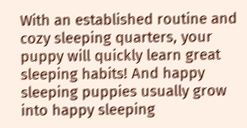With an established routine and cozy sleeping quarters, your puppy will quickly learn great sleeping habits! And happy sleeping puppies usually grow into happy sleeping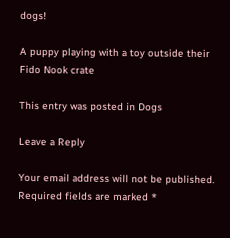dogs!

A puppy playing with a toy outside their Fido Nook crate

This entry was posted in Dogs

Leave a Reply

Your email address will not be published. Required fields are marked *